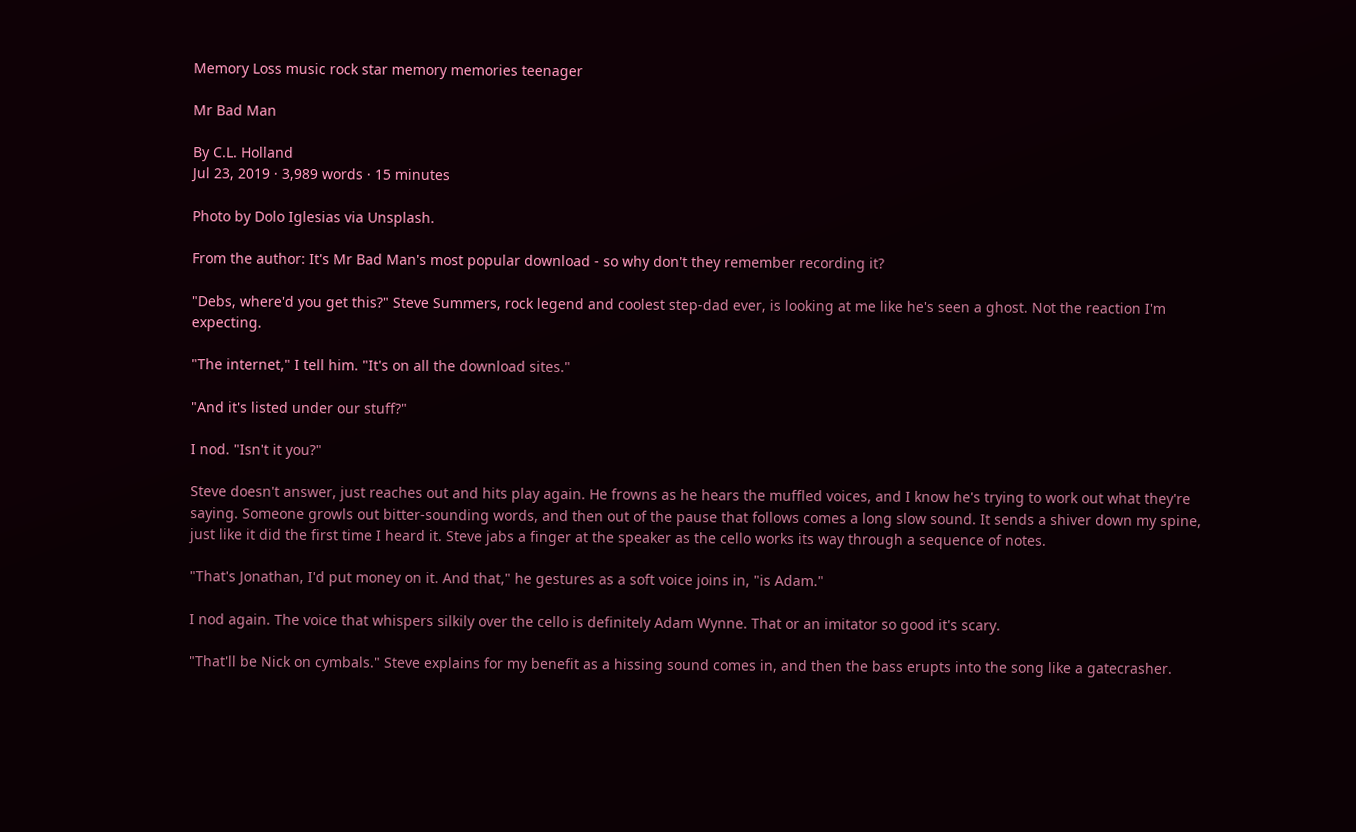Memory Loss music rock star memory memories teenager

Mr Bad Man

By C.L. Holland
Jul 23, 2019 · 3,989 words · 15 minutes

Photo by Dolo Iglesias via Unsplash.

From the author: It's Mr Bad Man's most popular download - so why don't they remember recording it?

"Debs, where'd you get this?" Steve Summers, rock legend and coolest step-dad ever, is looking at me like he's seen a ghost. Not the reaction I'm expecting.

"The internet," I tell him. "It's on all the download sites."

"And it's listed under our stuff?"

I nod. "Isn't it you?"

Steve doesn't answer, just reaches out and hits play again. He frowns as he hears the muffled voices, and I know he's trying to work out what they're saying. Someone growls out bitter-sounding words, and then out of the pause that follows comes a long slow sound. It sends a shiver down my spine, just like it did the first time I heard it. Steve jabs a finger at the speaker as the cello works its way through a sequence of notes.

"That's Jonathan, I'd put money on it. And that," he gestures as a soft voice joins in, "is Adam."

I nod again. The voice that whispers silkily over the cello is definitely Adam Wynne. That or an imitator so good it's scary.

"That'll be Nick on cymbals." Steve explains for my benefit as a hissing sound comes in, and then the bass erupts into the song like a gatecrasher.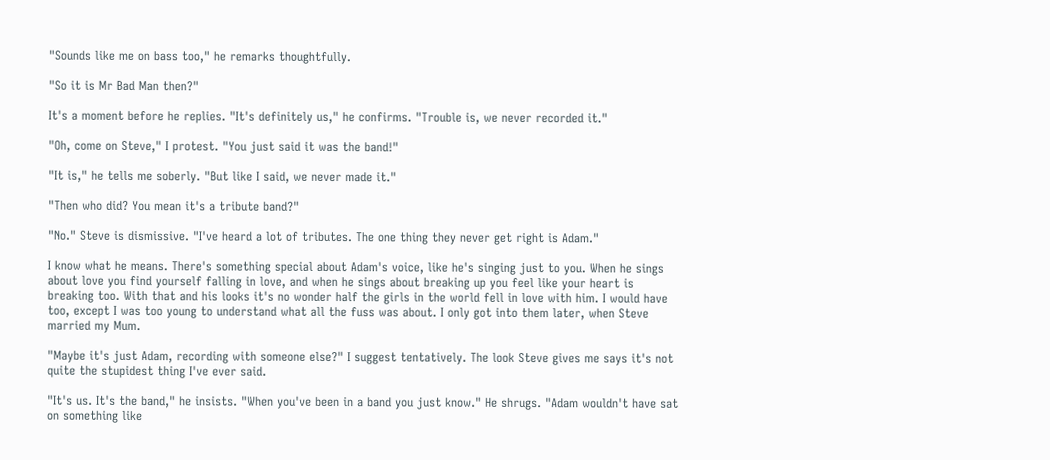"Sounds like me on bass too," he remarks thoughtfully.

"So it is Mr Bad Man then?"

It's a moment before he replies. "It's definitely us," he confirms. "Trouble is, we never recorded it."

"Oh, come on Steve," I protest. "You just said it was the band!"

"It is," he tells me soberly. "But like I said, we never made it."

"Then who did? You mean it's a tribute band?"

"No." Steve is dismissive. "I've heard a lot of tributes. The one thing they never get right is Adam."

I know what he means. There's something special about Adam's voice, like he's singing just to you. When he sings about love you find yourself falling in love, and when he sings about breaking up you feel like your heart is breaking too. With that and his looks it's no wonder half the girls in the world fell in love with him. I would have too, except I was too young to understand what all the fuss was about. I only got into them later, when Steve married my Mum.

"Maybe it's just Adam, recording with someone else?" I suggest tentatively. The look Steve gives me says it's not quite the stupidest thing I've ever said.

"It's us. It's the band," he insists. "When you've been in a band you just know." He shrugs. "Adam wouldn't have sat on something like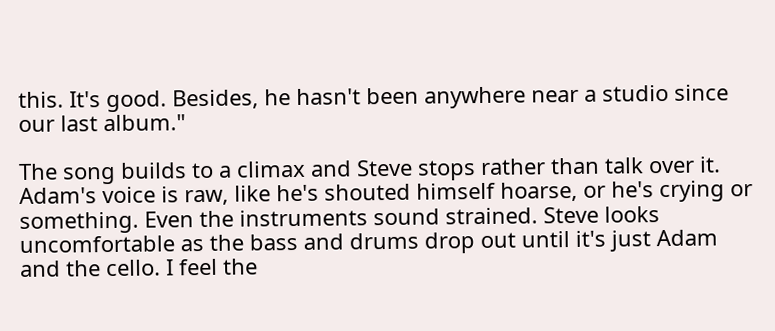this. It's good. Besides, he hasn't been anywhere near a studio since our last album."

The song builds to a climax and Steve stops rather than talk over it. Adam's voice is raw, like he's shouted himself hoarse, or he's crying or something. Even the instruments sound strained. Steve looks uncomfortable as the bass and drums drop out until it's just Adam and the cello. I feel the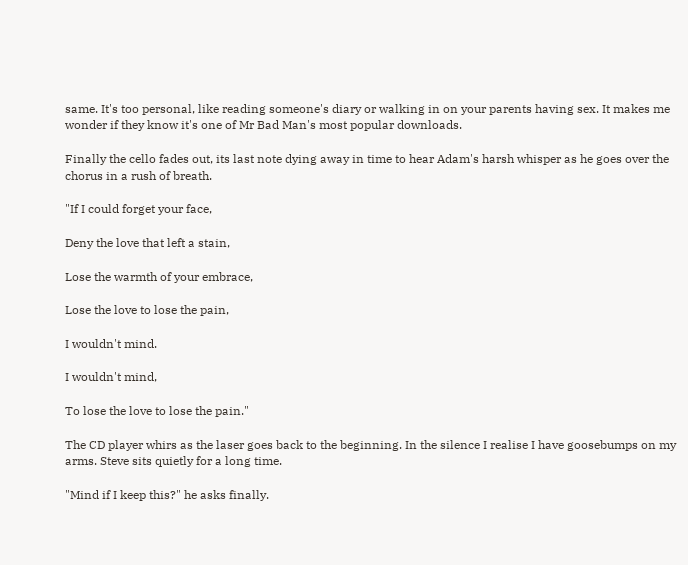same. It's too personal, like reading someone's diary or walking in on your parents having sex. It makes me wonder if they know it's one of Mr Bad Man's most popular downloads.

Finally the cello fades out, its last note dying away in time to hear Adam's harsh whisper as he goes over the chorus in a rush of breath.

"If I could forget your face,

Deny the love that left a stain,

Lose the warmth of your embrace,

Lose the love to lose the pain,

I wouldn't mind.

I wouldn't mind,

To lose the love to lose the pain."

The CD player whirs as the laser goes back to the beginning. In the silence I realise I have goosebumps on my arms. Steve sits quietly for a long time.

"Mind if I keep this?" he asks finally.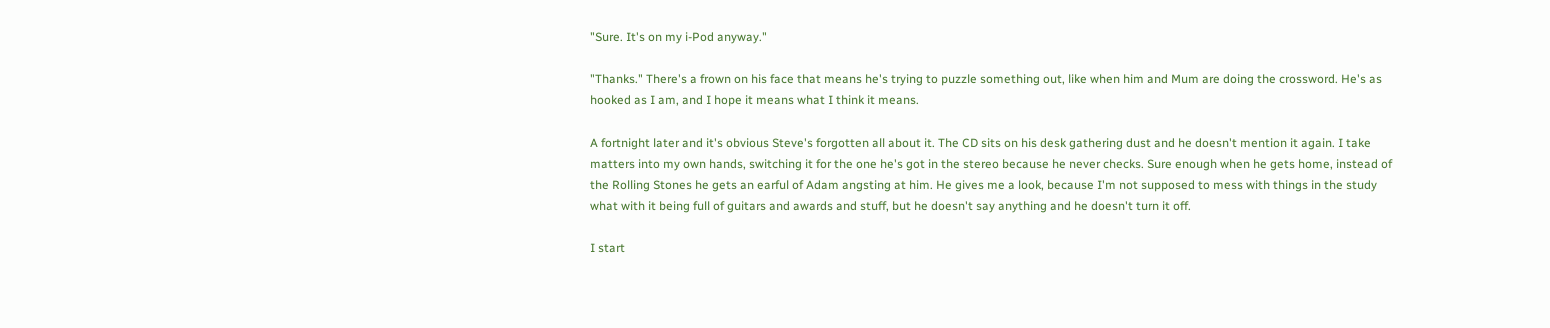"Sure. It's on my i-Pod anyway."

"Thanks." There's a frown on his face that means he's trying to puzzle something out, like when him and Mum are doing the crossword. He's as hooked as I am, and I hope it means what I think it means.

A fortnight later and it's obvious Steve's forgotten all about it. The CD sits on his desk gathering dust and he doesn't mention it again. I take matters into my own hands, switching it for the one he's got in the stereo because he never checks. Sure enough when he gets home, instead of the Rolling Stones he gets an earful of Adam angsting at him. He gives me a look, because I'm not supposed to mess with things in the study what with it being full of guitars and awards and stuff, but he doesn't say anything and he doesn't turn it off.

I start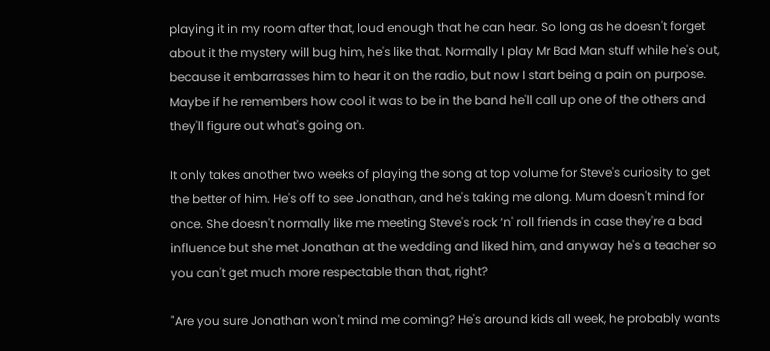playing it in my room after that, loud enough that he can hear. So long as he doesn't forget about it the mystery will bug him, he's like that. Normally I play Mr Bad Man stuff while he's out, because it embarrasses him to hear it on the radio, but now I start being a pain on purpose. Maybe if he remembers how cool it was to be in the band he'll call up one of the others and they'll figure out what's going on.

It only takes another two weeks of playing the song at top volume for Steve's curiosity to get the better of him. He's off to see Jonathan, and he's taking me along. Mum doesn't mind for once. She doesn't normally like me meeting Steve's rock ‘n' roll friends in case they're a bad influence but she met Jonathan at the wedding and liked him, and anyway he's a teacher so you can't get much more respectable than that, right?

"Are you sure Jonathan won't mind me coming? He's around kids all week, he probably wants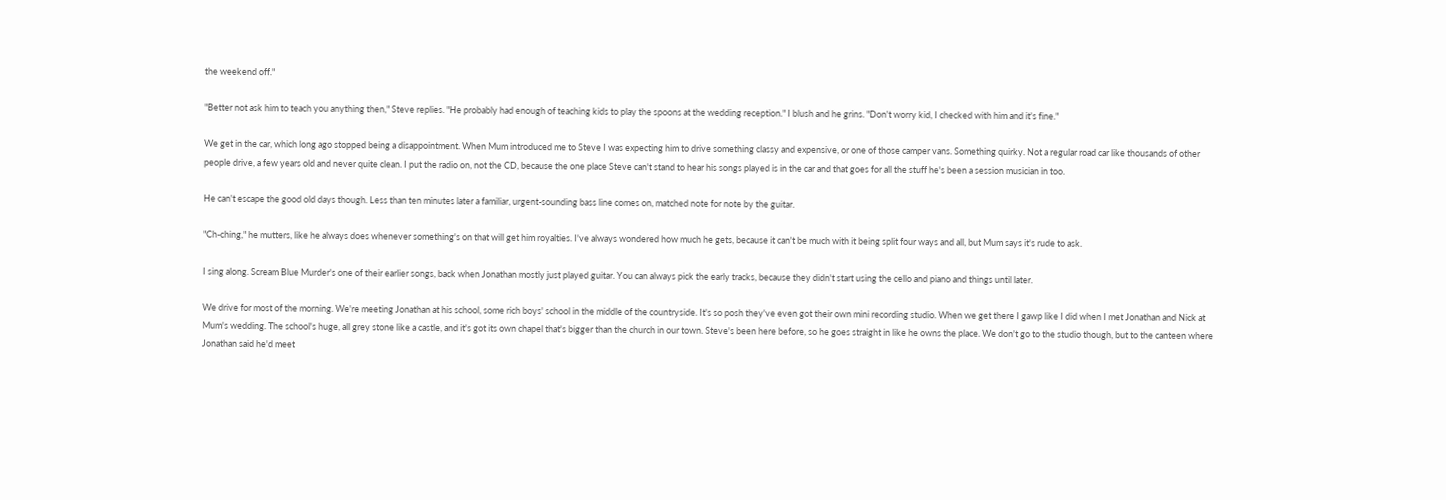the weekend off."

"Better not ask him to teach you anything then," Steve replies. "He probably had enough of teaching kids to play the spoons at the wedding reception." I blush and he grins. "Don't worry kid, I checked with him and it's fine."

We get in the car, which long ago stopped being a disappointment. When Mum introduced me to Steve I was expecting him to drive something classy and expensive, or one of those camper vans. Something quirky. Not a regular road car like thousands of other people drive, a few years old and never quite clean. I put the radio on, not the CD, because the one place Steve can't stand to hear his songs played is in the car and that goes for all the stuff he's been a session musician in too.

He can't escape the good old days though. Less than ten minutes later a familiar, urgent-sounding bass line comes on, matched note for note by the guitar.

"Ch-ching," he mutters, like he always does whenever something's on that will get him royalties. I've always wondered how much he gets, because it can't be much with it being split four ways and all, but Mum says it's rude to ask.

I sing along. Scream Blue Murder's one of their earlier songs, back when Jonathan mostly just played guitar. You can always pick the early tracks, because they didn't start using the cello and piano and things until later.

We drive for most of the morning. We're meeting Jonathan at his school, some rich boys' school in the middle of the countryside. It's so posh they've even got their own mini recording studio. When we get there I gawp like I did when I met Jonathan and Nick at Mum's wedding. The school's huge, all grey stone like a castle, and it's got its own chapel that's bigger than the church in our town. Steve's been here before, so he goes straight in like he owns the place. We don't go to the studio though, but to the canteen where Jonathan said he'd meet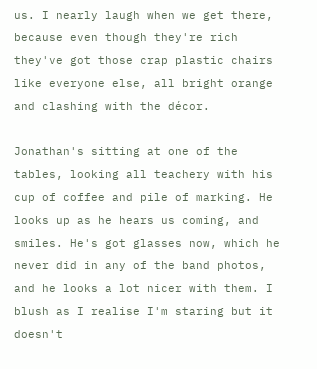us. I nearly laugh when we get there, because even though they're rich they've got those crap plastic chairs like everyone else, all bright orange and clashing with the décor.

Jonathan's sitting at one of the tables, looking all teachery with his cup of coffee and pile of marking. He looks up as he hears us coming, and smiles. He's got glasses now, which he never did in any of the band photos, and he looks a lot nicer with them. I blush as I realise I'm staring but it doesn't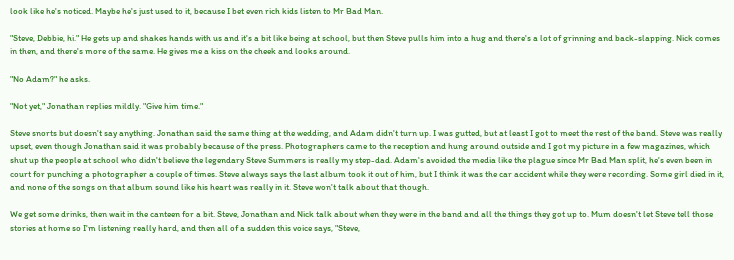look like he's noticed. Maybe he's just used to it, because I bet even rich kids listen to Mr Bad Man.

"Steve, Debbie, hi." He gets up and shakes hands with us and it's a bit like being at school, but then Steve pulls him into a hug and there's a lot of grinning and back-slapping. Nick comes in then, and there's more of the same. He gives me a kiss on the cheek and looks around.

"No Adam?" he asks.

"Not yet," Jonathan replies mildly. "Give him time."

Steve snorts but doesn't say anything. Jonathan said the same thing at the wedding, and Adam didn't turn up. I was gutted, but at least I got to meet the rest of the band. Steve was really upset, even though Jonathan said it was probably because of the press. Photographers came to the reception and hung around outside and I got my picture in a few magazines, which shut up the people at school who didn't believe the legendary Steve Summers is really my step-dad. Adam's avoided the media like the plague since Mr Bad Man split, he's even been in court for punching a photographer a couple of times. Steve always says the last album took it out of him, but I think it was the car accident while they were recording. Some girl died in it, and none of the songs on that album sound like his heart was really in it. Steve won't talk about that though.

We get some drinks, then wait in the canteen for a bit. Steve, Jonathan and Nick talk about when they were in the band and all the things they got up to. Mum doesn't let Steve tell those stories at home so I'm listening really hard, and then all of a sudden this voice says, "Steve,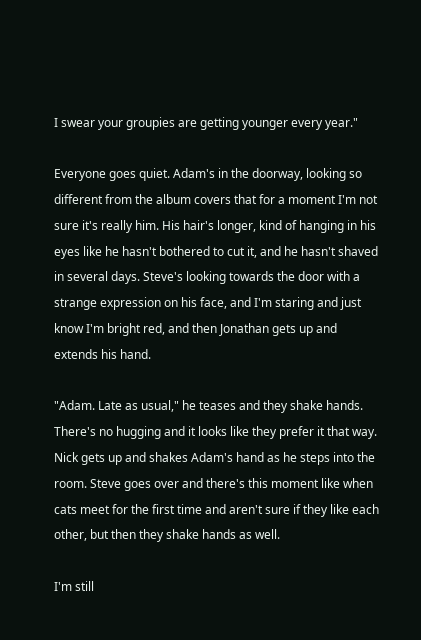I swear your groupies are getting younger every year."

Everyone goes quiet. Adam's in the doorway, looking so different from the album covers that for a moment I'm not sure it's really him. His hair's longer, kind of hanging in his eyes like he hasn't bothered to cut it, and he hasn't shaved in several days. Steve's looking towards the door with a strange expression on his face, and I'm staring and just know I'm bright red, and then Jonathan gets up and extends his hand.

"Adam. Late as usual," he teases and they shake hands. There's no hugging and it looks like they prefer it that way. Nick gets up and shakes Adam's hand as he steps into the room. Steve goes over and there's this moment like when cats meet for the first time and aren't sure if they like each other, but then they shake hands as well.

I'm still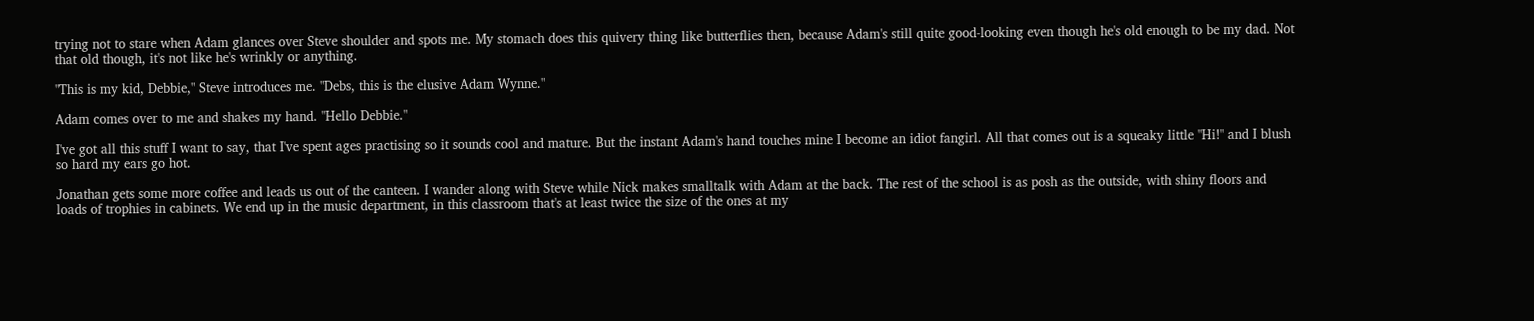trying not to stare when Adam glances over Steve shoulder and spots me. My stomach does this quivery thing like butterflies then, because Adam's still quite good-looking even though he's old enough to be my dad. Not that old though, it's not like he's wrinkly or anything.

"This is my kid, Debbie," Steve introduces me. "Debs, this is the elusive Adam Wynne."

Adam comes over to me and shakes my hand. "Hello Debbie."

I've got all this stuff I want to say, that I've spent ages practising so it sounds cool and mature. But the instant Adam's hand touches mine I become an idiot fangirl. All that comes out is a squeaky little "Hi!" and I blush so hard my ears go hot.

Jonathan gets some more coffee and leads us out of the canteen. I wander along with Steve while Nick makes smalltalk with Adam at the back. The rest of the school is as posh as the outside, with shiny floors and loads of trophies in cabinets. We end up in the music department, in this classroom that's at least twice the size of the ones at my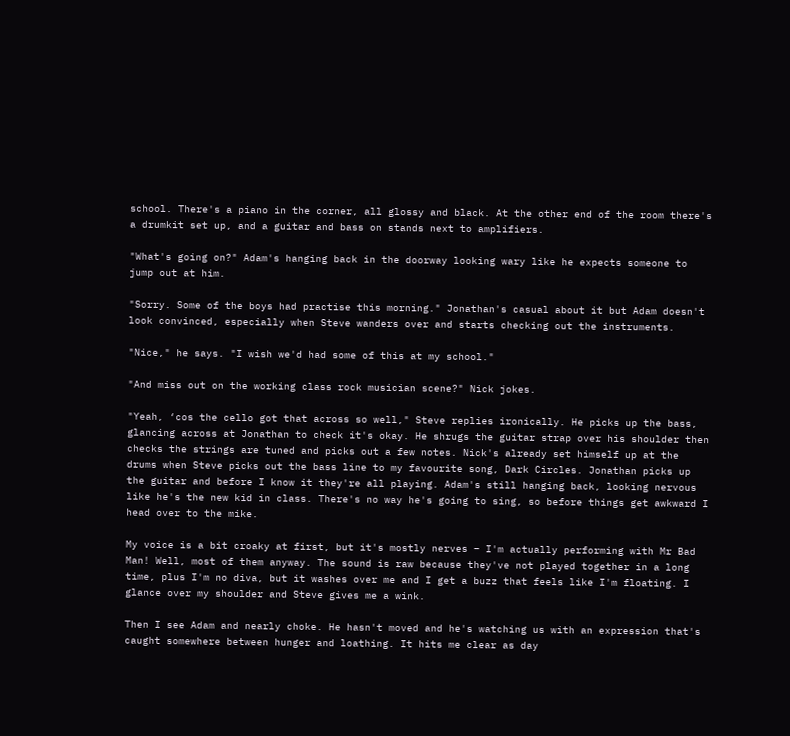school. There's a piano in the corner, all glossy and black. At the other end of the room there's a drumkit set up, and a guitar and bass on stands next to amplifiers.

"What's going on?" Adam's hanging back in the doorway looking wary like he expects someone to jump out at him.

"Sorry. Some of the boys had practise this morning." Jonathan's casual about it but Adam doesn't look convinced, especially when Steve wanders over and starts checking out the instruments.

"Nice," he says. "I wish we'd had some of this at my school."

"And miss out on the working class rock musician scene?" Nick jokes.

"Yeah, ‘cos the cello got that across so well," Steve replies ironically. He picks up the bass, glancing across at Jonathan to check it's okay. He shrugs the guitar strap over his shoulder then checks the strings are tuned and picks out a few notes. Nick's already set himself up at the drums when Steve picks out the bass line to my favourite song, Dark Circles. Jonathan picks up the guitar and before I know it they're all playing. Adam's still hanging back, looking nervous like he's the new kid in class. There's no way he's going to sing, so before things get awkward I head over to the mike.

My voice is a bit croaky at first, but it's mostly nerves – I'm actually performing with Mr Bad Man! Well, most of them anyway. The sound is raw because they've not played together in a long time, plus I'm no diva, but it washes over me and I get a buzz that feels like I'm floating. I glance over my shoulder and Steve gives me a wink.

Then I see Adam and nearly choke. He hasn't moved and he's watching us with an expression that's caught somewhere between hunger and loathing. It hits me clear as day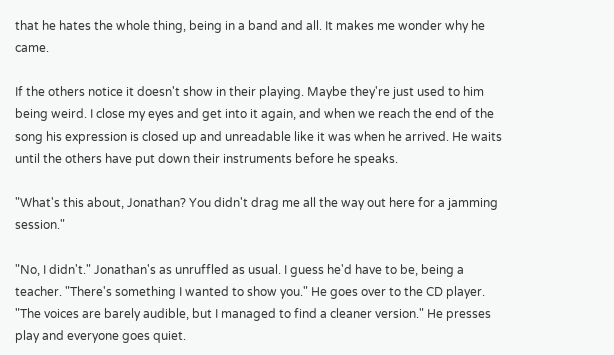that he hates the whole thing, being in a band and all. It makes me wonder why he came.

If the others notice it doesn't show in their playing. Maybe they're just used to him being weird. I close my eyes and get into it again, and when we reach the end of the song his expression is closed up and unreadable like it was when he arrived. He waits until the others have put down their instruments before he speaks.

"What's this about, Jonathan? You didn't drag me all the way out here for a jamming session."

"No, I didn't." Jonathan's as unruffled as usual. I guess he'd have to be, being a teacher. "There's something I wanted to show you." He goes over to the CD player. "The voices are barely audible, but I managed to find a cleaner version." He presses play and everyone goes quiet.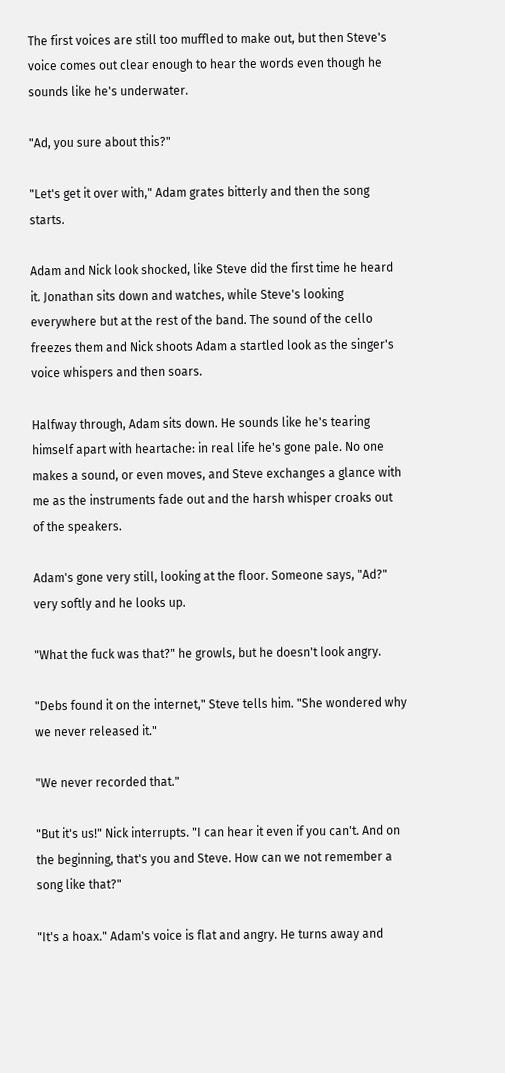The first voices are still too muffled to make out, but then Steve's voice comes out clear enough to hear the words even though he sounds like he's underwater.

"Ad, you sure about this?"

"Let's get it over with," Adam grates bitterly and then the song starts.

Adam and Nick look shocked, like Steve did the first time he heard it. Jonathan sits down and watches, while Steve's looking everywhere but at the rest of the band. The sound of the cello freezes them and Nick shoots Adam a startled look as the singer's voice whispers and then soars.

Halfway through, Adam sits down. He sounds like he's tearing himself apart with heartache: in real life he's gone pale. No one makes a sound, or even moves, and Steve exchanges a glance with me as the instruments fade out and the harsh whisper croaks out of the speakers.

Adam's gone very still, looking at the floor. Someone says, "Ad?" very softly and he looks up.

"What the fuck was that?" he growls, but he doesn't look angry.

"Debs found it on the internet," Steve tells him. "She wondered why we never released it."

"We never recorded that."

"But it's us!" Nick interrupts. "I can hear it even if you can't. And on the beginning, that's you and Steve. How can we not remember a song like that?"

"It's a hoax." Adam's voice is flat and angry. He turns away and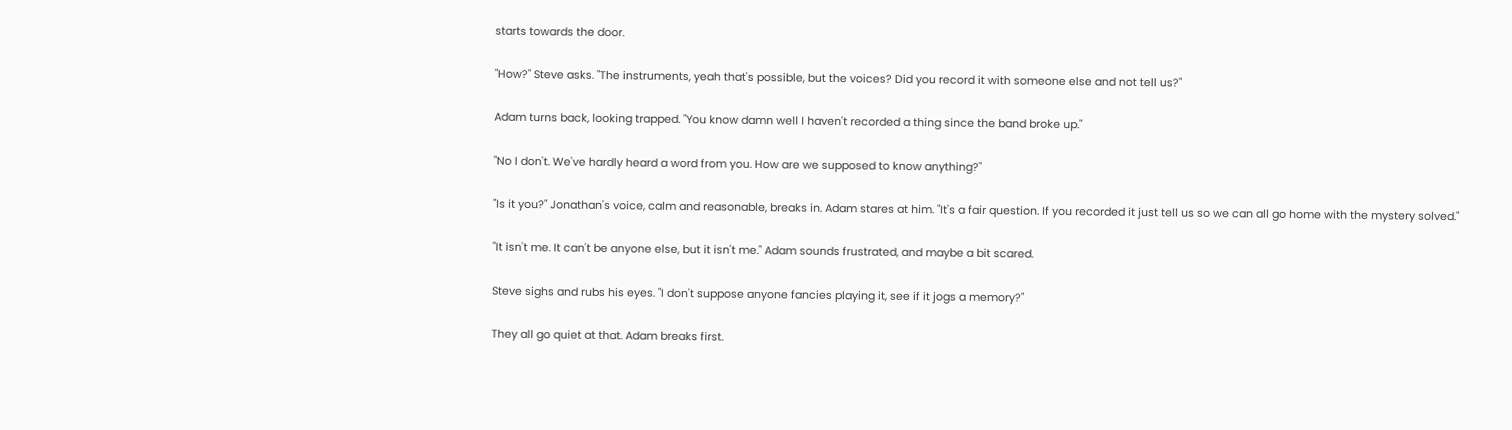starts towards the door.

"How?" Steve asks. "The instruments, yeah that's possible, but the voices? Did you record it with someone else and not tell us?"

Adam turns back, looking trapped. "You know damn well I haven't recorded a thing since the band broke up."

"No I don't. We've hardly heard a word from you. How are we supposed to know anything?"

"Is it you?" Jonathan's voice, calm and reasonable, breaks in. Adam stares at him. "It's a fair question. If you recorded it just tell us so we can all go home with the mystery solved."

"It isn't me. It can't be anyone else, but it isn't me." Adam sounds frustrated, and maybe a bit scared.

Steve sighs and rubs his eyes. "I don't suppose anyone fancies playing it, see if it jogs a memory?"

They all go quiet at that. Adam breaks first.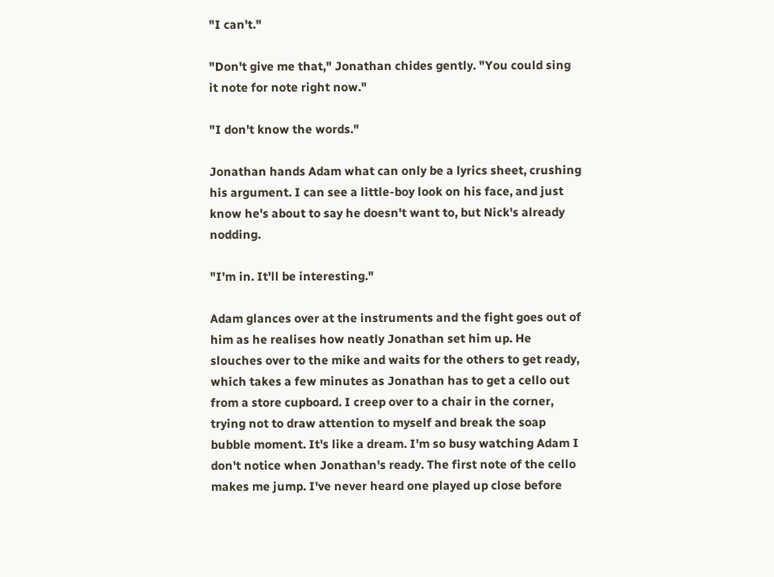"I can't."

"Don't give me that," Jonathan chides gently. "You could sing it note for note right now."

"I don't know the words."

Jonathan hands Adam what can only be a lyrics sheet, crushing his argument. I can see a little-boy look on his face, and just know he's about to say he doesn't want to, but Nick's already nodding.

"I'm in. It'll be interesting."

Adam glances over at the instruments and the fight goes out of him as he realises how neatly Jonathan set him up. He slouches over to the mike and waits for the others to get ready, which takes a few minutes as Jonathan has to get a cello out from a store cupboard. I creep over to a chair in the corner, trying not to draw attention to myself and break the soap bubble moment. It's like a dream. I'm so busy watching Adam I don't notice when Jonathan's ready. The first note of the cello makes me jump. I've never heard one played up close before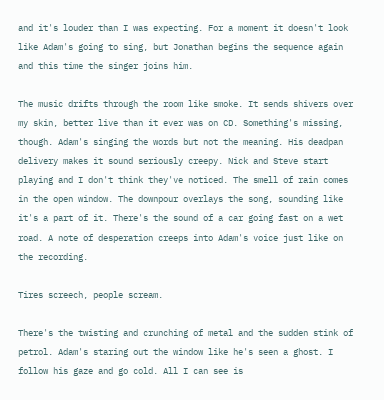and it's louder than I was expecting. For a moment it doesn't look like Adam's going to sing, but Jonathan begins the sequence again and this time the singer joins him.

The music drifts through the room like smoke. It sends shivers over my skin, better live than it ever was on CD. Something's missing, though. Adam's singing the words but not the meaning. His deadpan delivery makes it sound seriously creepy. Nick and Steve start playing and I don't think they've noticed. The smell of rain comes in the open window. The downpour overlays the song, sounding like it's a part of it. There's the sound of a car going fast on a wet road. A note of desperation creeps into Adam's voice just like on the recording.

Tires screech, people scream.

There's the twisting and crunching of metal and the sudden stink of petrol. Adam's staring out the window like he's seen a ghost. I follow his gaze and go cold. All I can see is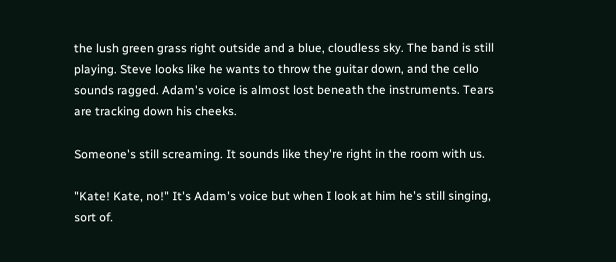the lush green grass right outside and a blue, cloudless sky. The band is still playing. Steve looks like he wants to throw the guitar down, and the cello sounds ragged. Adam's voice is almost lost beneath the instruments. Tears are tracking down his cheeks.

Someone's still screaming. It sounds like they're right in the room with us.

"Kate! Kate, no!" It's Adam's voice but when I look at him he's still singing, sort of.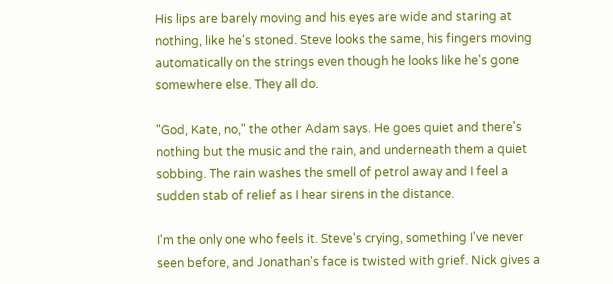His lips are barely moving and his eyes are wide and staring at nothing, like he's stoned. Steve looks the same, his fingers moving automatically on the strings even though he looks like he's gone somewhere else. They all do.

"God, Kate, no," the other Adam says. He goes quiet and there's nothing but the music and the rain, and underneath them a quiet sobbing. The rain washes the smell of petrol away and I feel a sudden stab of relief as I hear sirens in the distance.

I'm the only one who feels it. Steve's crying, something I've never seen before, and Jonathan's face is twisted with grief. Nick gives a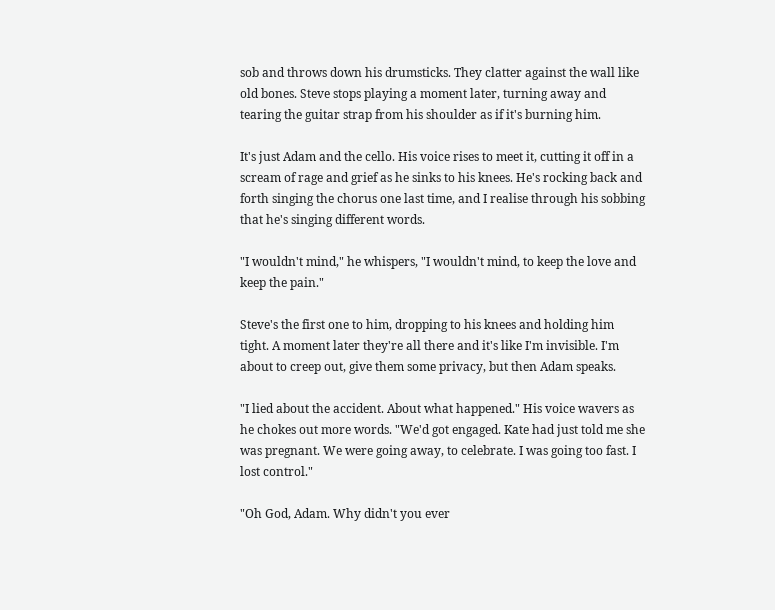sob and throws down his drumsticks. They clatter against the wall like old bones. Steve stops playing a moment later, turning away and tearing the guitar strap from his shoulder as if it's burning him.

It's just Adam and the cello. His voice rises to meet it, cutting it off in a scream of rage and grief as he sinks to his knees. He's rocking back and forth singing the chorus one last time, and I realise through his sobbing that he's singing different words.

"I wouldn't mind," he whispers, "I wouldn't mind, to keep the love and keep the pain."

Steve's the first one to him, dropping to his knees and holding him tight. A moment later they're all there and it's like I'm invisible. I'm about to creep out, give them some privacy, but then Adam speaks.

"I lied about the accident. About what happened." His voice wavers as he chokes out more words. "We'd got engaged. Kate had just told me she was pregnant. We were going away, to celebrate. I was going too fast. I lost control."

"Oh God, Adam. Why didn't you ever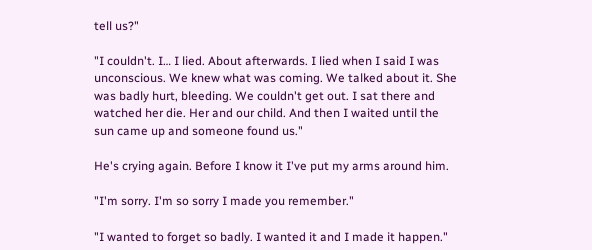tell us?"

"I couldn't. I… I lied. About afterwards. I lied when I said I was unconscious. We knew what was coming. We talked about it. She was badly hurt, bleeding. We couldn't get out. I sat there and watched her die. Her and our child. And then I waited until the sun came up and someone found us."

He's crying again. Before I know it I've put my arms around him.

"I'm sorry. I'm so sorry I made you remember."

"I wanted to forget so badly. I wanted it and I made it happen."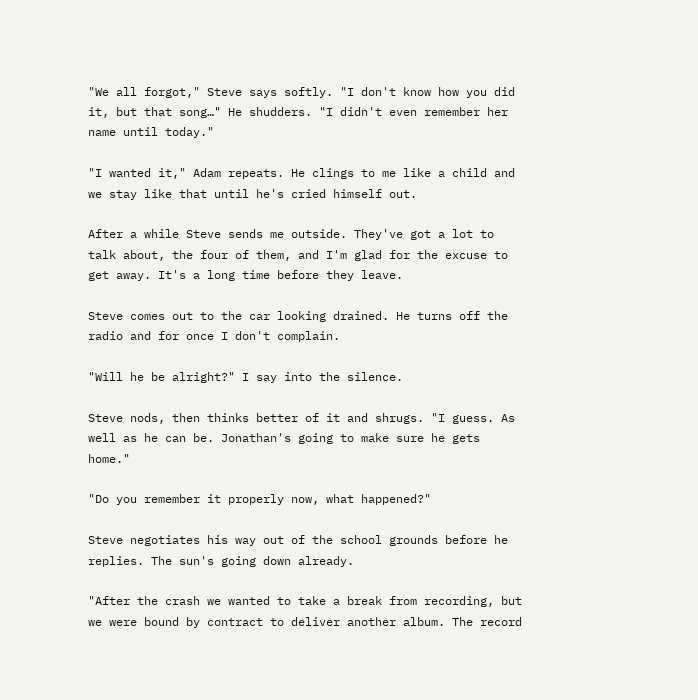"We all forgot," Steve says softly. "I don't know how you did it, but that song…" He shudders. "I didn't even remember her name until today."

"I wanted it," Adam repeats. He clings to me like a child and we stay like that until he's cried himself out.

After a while Steve sends me outside. They've got a lot to talk about, the four of them, and I'm glad for the excuse to get away. It's a long time before they leave.

Steve comes out to the car looking drained. He turns off the radio and for once I don't complain.

"Will he be alright?" I say into the silence.

Steve nods, then thinks better of it and shrugs. "I guess. As well as he can be. Jonathan's going to make sure he gets home."

"Do you remember it properly now, what happened?"

Steve negotiates his way out of the school grounds before he replies. The sun's going down already.

"After the crash we wanted to take a break from recording, but we were bound by contract to deliver another album. The record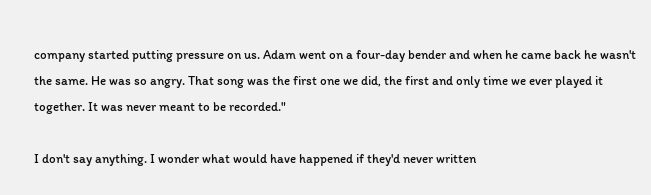company started putting pressure on us. Adam went on a four-day bender and when he came back he wasn't the same. He was so angry. That song was the first one we did, the first and only time we ever played it together. It was never meant to be recorded."

I don't say anything. I wonder what would have happened if they'd never written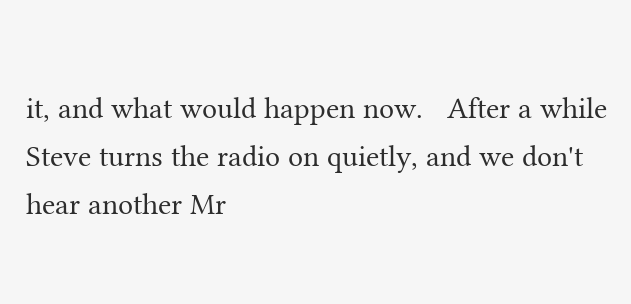it, and what would happen now.   After a while Steve turns the radio on quietly, and we don't hear another Mr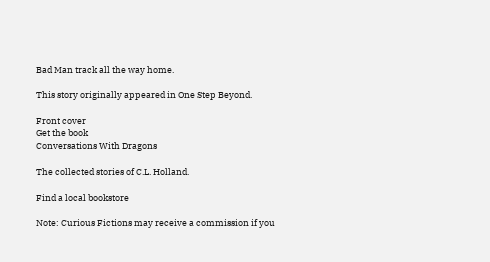Bad Man track all the way home.

This story originally appeared in One Step Beyond.

Front cover
Get the book
Conversations With Dragons

The collected stories of C.L. Holland.

Find a local bookstore

Note: Curious Fictions may receive a commission if you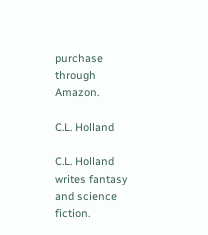purchase through Amazon.

C.L. Holland

C.L. Holland writes fantasy and science fiction.